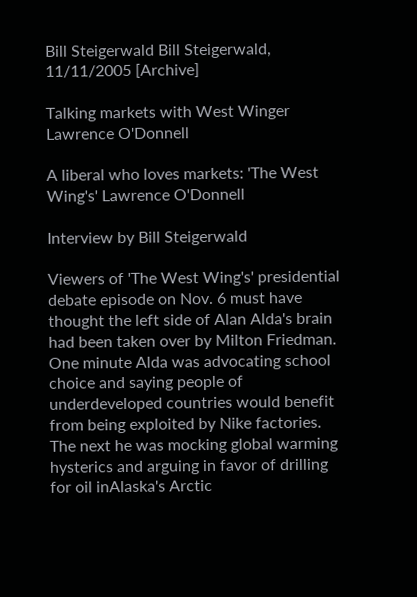Bill Steigerwald Bill Steigerwald, 11/11/2005 [Archive]

Talking markets with West Winger Lawrence O'Donnell

A liberal who loves markets: 'The West Wing's' Lawrence O'Donnell

Interview by Bill Steigerwald

Viewers of 'The West Wing's' presidential debate episode on Nov. 6 must have thought the left side of Alan Alda's brain had been taken over by Milton Friedman. One minute Alda was advocating school choice and saying people of underdeveloped countries would benefit from being exploited by Nike factories. The next he was mocking global warming hysterics and arguing in favor of drilling for oil inAlaska's Arctic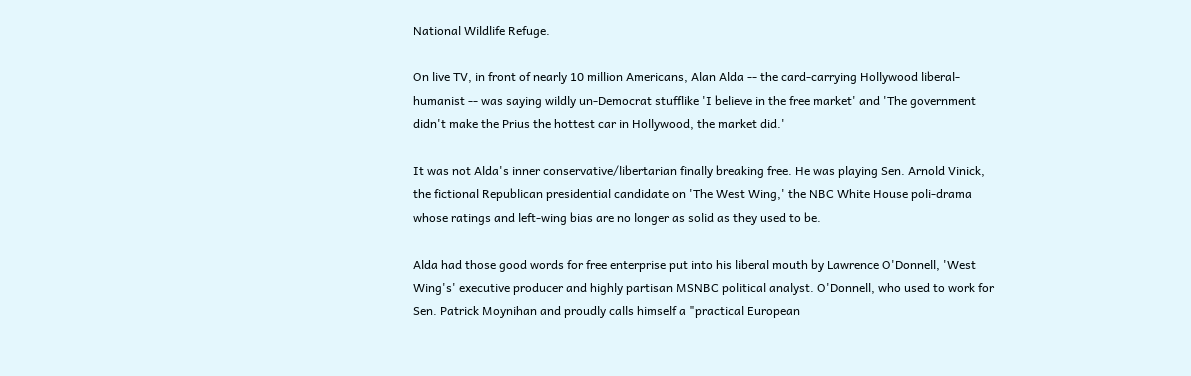National Wildlife Refuge.

On live TV, in front of nearly 10 million Americans, Alan Alda -- the card-carrying Hollywood liberal-humanist -- was saying wildly un-Democrat stufflike 'I believe in the free market' and 'The government didn't make the Prius the hottest car in Hollywood, the market did.'

It was not Alda's inner conservative/libertarian finally breaking free. He was playing Sen. Arnold Vinick, the fictional Republican presidential candidate on 'The West Wing,' the NBC White House poli-drama whose ratings and left-wing bias are no longer as solid as they used to be.

Alda had those good words for free enterprise put into his liberal mouth by Lawrence O'Donnell, 'West Wing's' executive producer and highly partisan MSNBC political analyst. O'Donnell, who used to work for Sen. Patrick Moynihan and proudly calls himself a "practical European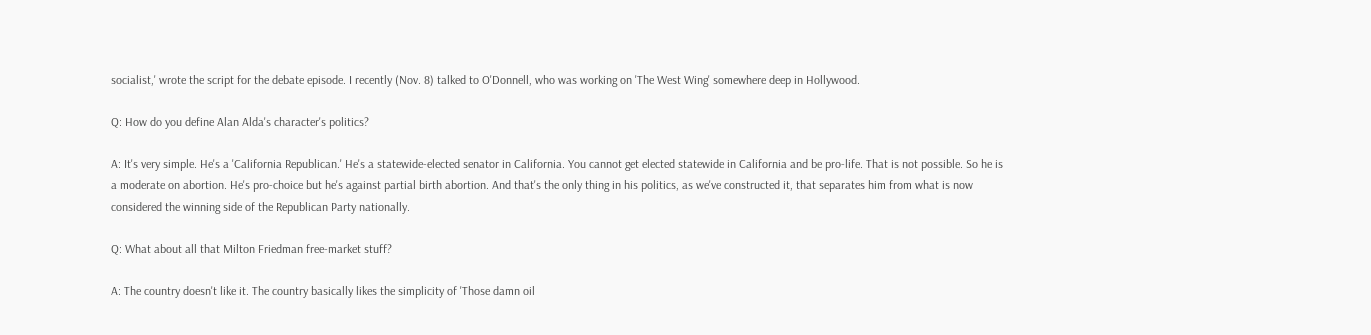socialist,' wrote the script for the debate episode. I recently (Nov. 8) talked to O'Donnell, who was working on 'The West Wing' somewhere deep in Hollywood.

Q: How do you define Alan Alda's character's politics?

A: It's very simple. He's a 'California Republican.' He's a statewide-elected senator in California. You cannot get elected statewide in California and be pro-life. That is not possible. So he is a moderate on abortion. He's pro-choice but he's against partial birth abortion. And that's the only thing in his politics, as we've constructed it, that separates him from what is now considered the winning side of the Republican Party nationally.

Q: What about all that Milton Friedman free-market stuff?

A: The country doesn't like it. The country basically likes the simplicity of 'Those damn oil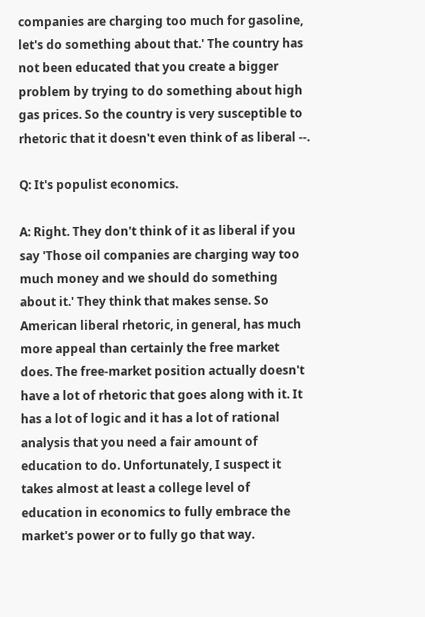companies are charging too much for gasoline, let's do something about that.' The country has not been educated that you create a bigger problem by trying to do something about high gas prices. So the country is very susceptible to rhetoric that it doesn't even think of as liberal --.

Q: It's populist economics.

A: Right. They don't think of it as liberal if you say 'Those oil companies are charging way too much money and we should do something about it.' They think that makes sense. So American liberal rhetoric, in general, has much more appeal than certainly the free market does. The free-market position actually doesn't have a lot of rhetoric that goes along with it. It has a lot of logic and it has a lot of rational analysis that you need a fair amount of education to do. Unfortunately, I suspect it takes almost at least a college level of education in economics to fully embrace the market's power or to fully go that way.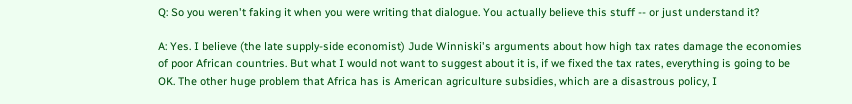Q: So you weren't faking it when you were writing that dialogue. You actually believe this stuff -- or just understand it?

A: Yes. I believe (the late supply-side economist) Jude Winniski's arguments about how high tax rates damage the economies of poor African countries. But what I would not want to suggest about it is, if we fixed the tax rates, everything is going to be OK. The other huge problem that Africa has is American agriculture subsidies, which are a disastrous policy, I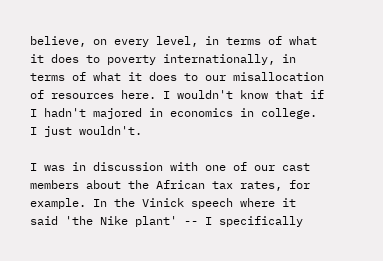believe, on every level, in terms of what it does to poverty internationally, in terms of what it does to our misallocation of resources here. I wouldn't know that if I hadn't majored in economics in college. I just wouldn't.

I was in discussion with one of our cast members about the African tax rates, for example. In the Vinick speech where it said 'the Nike plant' -- I specifically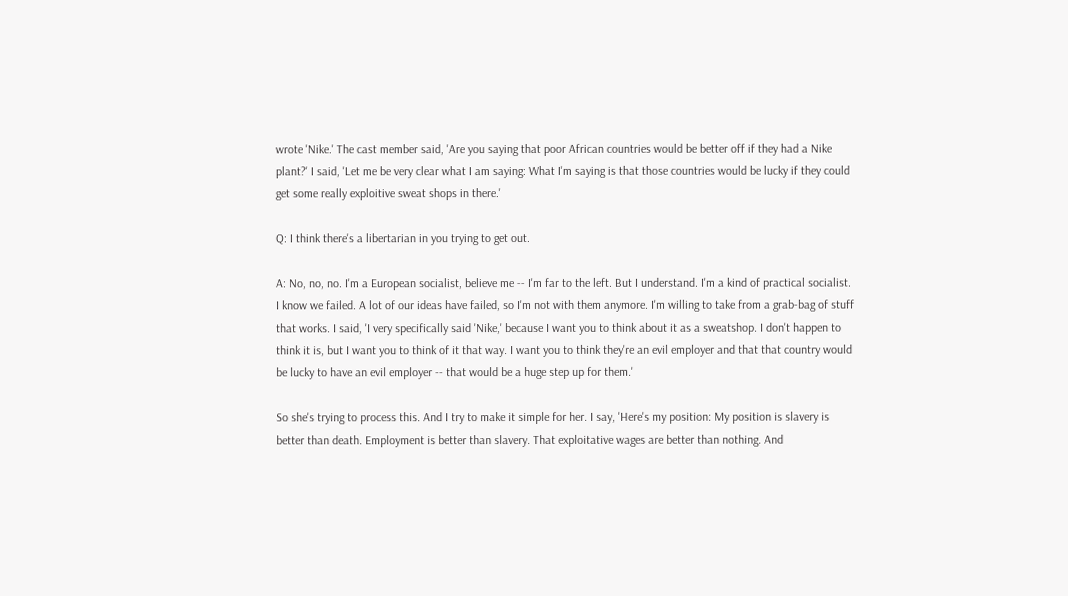wrote 'Nike.' The cast member said, 'Are you saying that poor African countries would be better off if they had a Nike plant?' I said, 'Let me be very clear what I am saying: What I'm saying is that those countries would be lucky if they could get some really exploitive sweat shops in there.'

Q: I think there's a libertarian in you trying to get out.

A: No, no, no. I'm a European socialist, believe me -- I'm far to the left. But I understand. I'm a kind of practical socialist. I know we failed. A lot of our ideas have failed, so I'm not with them anymore. I'm willing to take from a grab-bag of stuff that works. I said, 'I very specifically said 'Nike,' because I want you to think about it as a sweatshop. I don't happen to think it is, but I want you to think of it that way. I want you to think they're an evil employer and that that country would be lucky to have an evil employer -- that would be a huge step up for them.'

So she's trying to process this. And I try to make it simple for her. I say, 'Here's my position: My position is slavery is better than death. Employment is better than slavery. That exploitative wages are better than nothing. And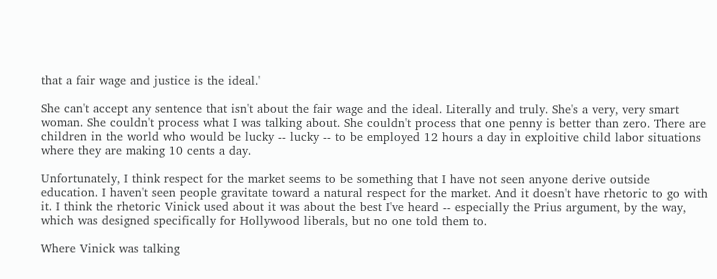that a fair wage and justice is the ideal.'

She can't accept any sentence that isn't about the fair wage and the ideal. Literally and truly. She's a very, very smart woman. She couldn't process what I was talking about. She couldn't process that one penny is better than zero. There are children in the world who would be lucky -- lucky -- to be employed 12 hours a day in exploitive child labor situations where they are making 10 cents a day.

Unfortunately, I think respect for the market seems to be something that I have not seen anyone derive outside education. I haven't seen people gravitate toward a natural respect for the market. And it doesn't have rhetoric to go with it. I think the rhetoric Vinick used about it was about the best I've heard -- especially the Prius argument, by the way, which was designed specifically for Hollywood liberals, but no one told them to.

Where Vinick was talking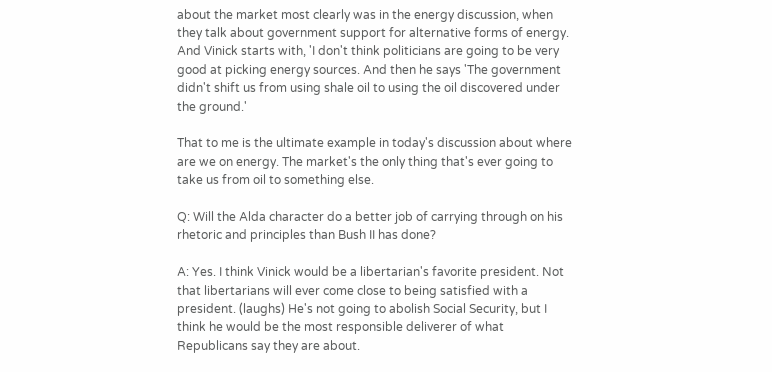about the market most clearly was in the energy discussion, when they talk about government support for alternative forms of energy. And Vinick starts with, 'I don't think politicians are going to be very good at picking energy sources. And then he says 'The government didn't shift us from using shale oil to using the oil discovered under the ground.'

That to me is the ultimate example in today's discussion about where are we on energy. The market's the only thing that's ever going to take us from oil to something else.

Q: Will the Alda character do a better job of carrying through on his rhetoric and principles than Bush II has done?

A: Yes. I think Vinick would be a libertarian's favorite president. Not that libertarians will ever come close to being satisfied with a president. (laughs) He's not going to abolish Social Security, but I think he would be the most responsible deliverer of what Republicans say they are about.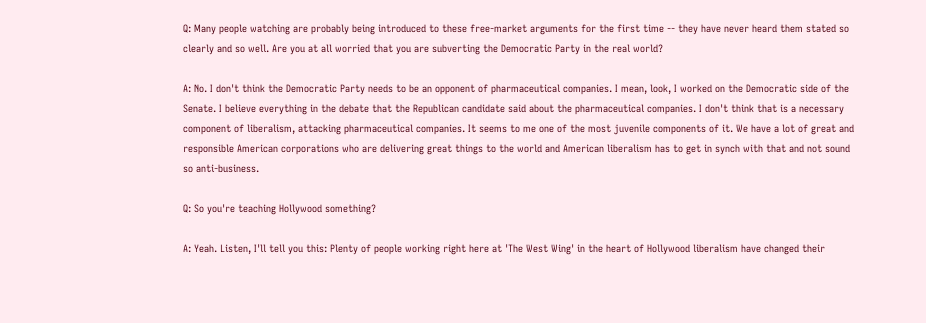Q: Many people watching are probably being introduced to these free-market arguments for the first time -- they have never heard them stated so clearly and so well. Are you at all worried that you are subverting the Democratic Party in the real world?

A: No. I don't think the Democratic Party needs to be an opponent of pharmaceutical companies. I mean, look, I worked on the Democratic side of the Senate. I believe everything in the debate that the Republican candidate said about the pharmaceutical companies. I don't think that is a necessary component of liberalism, attacking pharmaceutical companies. It seems to me one of the most juvenile components of it. We have a lot of great and responsible American corporations who are delivering great things to the world and American liberalism has to get in synch with that and not sound so anti-business.

Q: So you're teaching Hollywood something?

A: Yeah. Listen, I'll tell you this: Plenty of people working right here at 'The West Wing' in the heart of Hollywood liberalism have changed their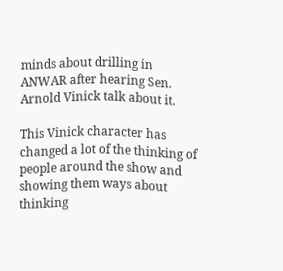minds about drilling in ANWAR after hearing Sen. Arnold Vinick talk about it.

This Vinick character has changed a lot of the thinking of people around the show and showing them ways about thinking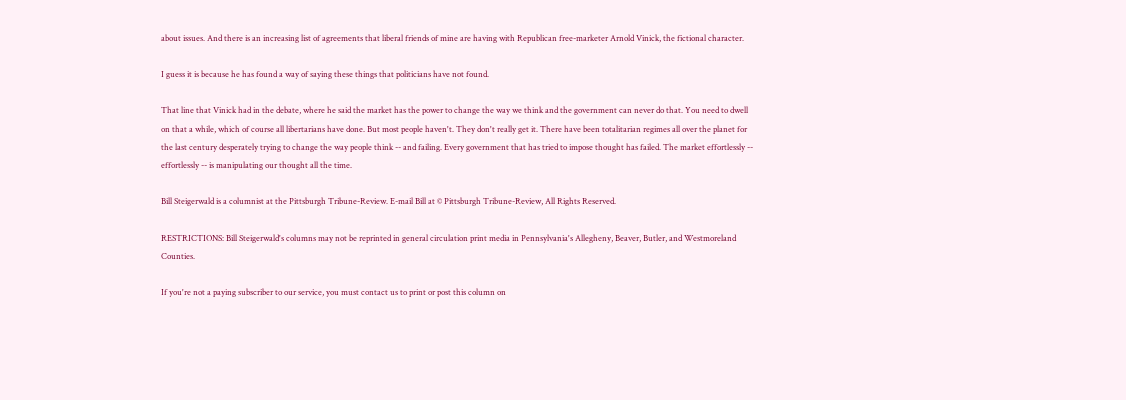about issues. And there is an increasing list of agreements that liberal friends of mine are having with Republican free-marketer Arnold Vinick, the fictional character.

I guess it is because he has found a way of saying these things that politicians have not found.

That line that Vinick had in the debate, where he said the market has the power to change the way we think and the government can never do that. You need to dwell on that a while, which of course all libertarians have done. But most people haven't. They don't really get it. There have been totalitarian regimes all over the planet for the last century desperately trying to change the way people think -- and failing. Every government that has tried to impose thought has failed. The market effortlessly -- effortlessly -- is manipulating our thought all the time.

Bill Steigerwald is a columnist at the Pittsburgh Tribune-Review. E-mail Bill at © Pittsburgh Tribune-Review, All Rights Reserved.

RESTRICTIONS: Bill Steigerwald's columns may not be reprinted in general circulation print media in Pennsylvania's Allegheny, Beaver, Butler, and Westmoreland Counties.

If you're not a paying subscriber to our service, you must contact us to print or post this column on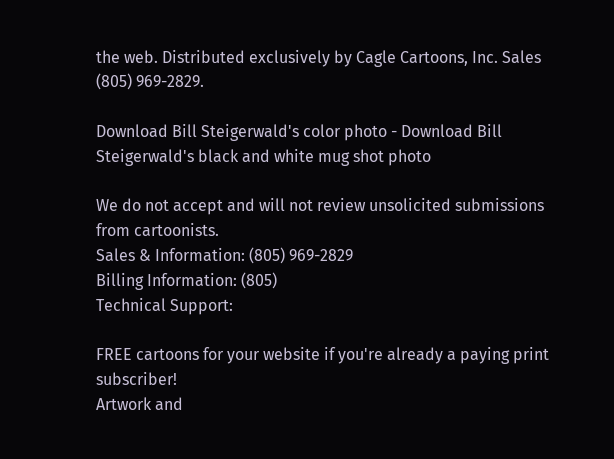the web. Distributed exclusively by Cagle Cartoons, Inc. Sales (805) 969-2829.

Download Bill Steigerwald's color photo - Download Bill Steigerwald's black and white mug shot photo

We do not accept and will not review unsolicited submissions from cartoonists.
Sales & Information: (805) 969-2829
Billing Information: (805)
Technical Support:

FREE cartoons for your website if you're already a paying print subscriber!
Artwork and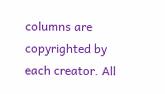columns are copyrighted by each creator. All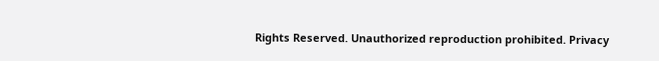Rights Reserved. Unauthorized reproduction prohibited. Privacy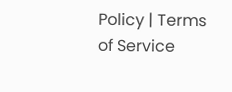Policy | Terms of Service